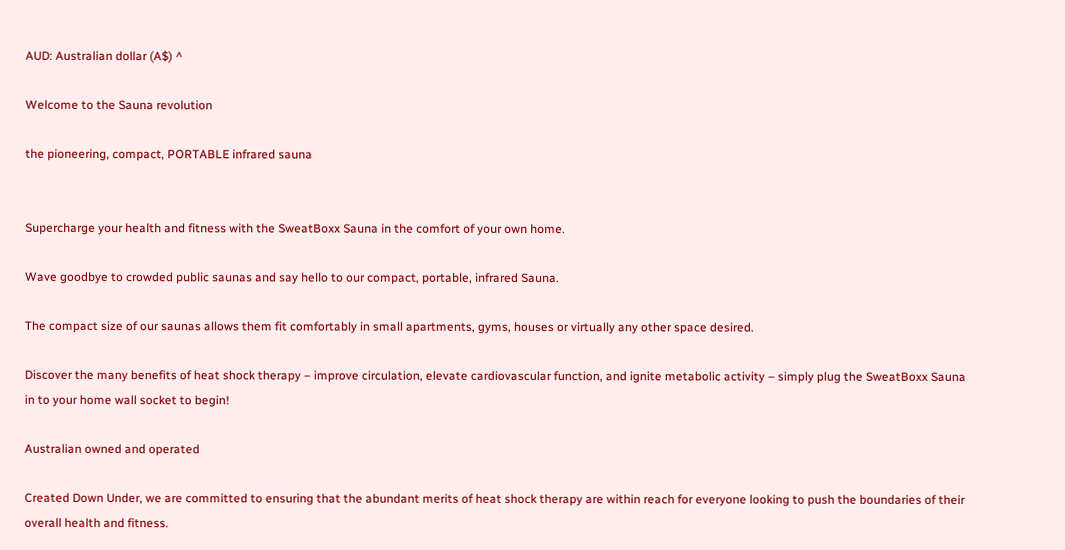AUD: Australian dollar (A$) ^

Welcome to the Sauna revolution

the pioneering, compact, PORTABLE infrared sauna


Supercharge your health and fitness with the SweatBoxx Sauna in the comfort of your own home.

Wave goodbye to crowded public saunas and say hello to our compact, portable, infrared Sauna.

The compact size of our saunas allows them fit comfortably in small apartments, gyms, houses or virtually any other space desired.

Discover the many benefits of heat shock therapy – improve circulation, elevate cardiovascular function, and ignite metabolic activity – simply plug the SweatBoxx Sauna in to your home wall socket to begin!

Australian owned and operated

Created Down Under, we are committed to ensuring that the abundant merits of heat shock therapy are within reach for everyone looking to push the boundaries of their overall health and fitness.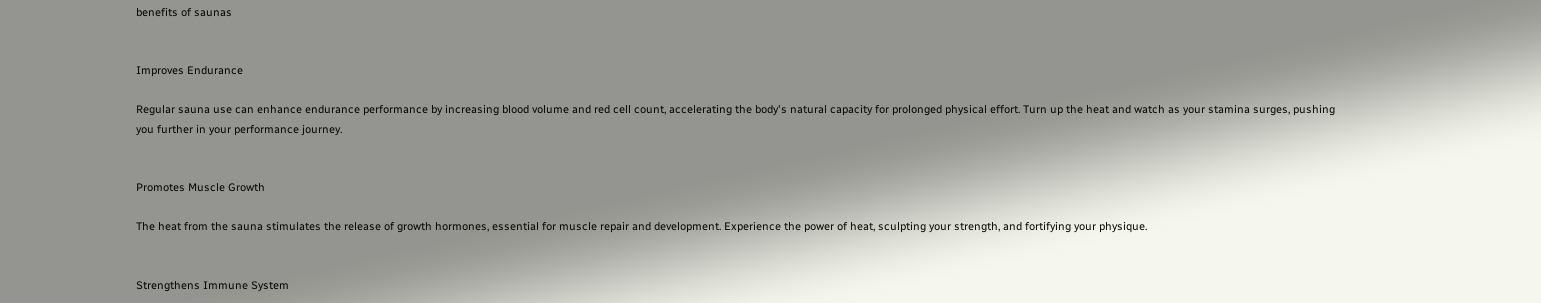benefits of saunas


Improves Endurance

Regular sauna use can enhance endurance performance by increasing blood volume and red cell count, accelerating the body's natural capacity for prolonged physical effort. Turn up the heat and watch as your stamina surges, pushing you further in your performance journey.


Promotes Muscle Growth

The heat from the sauna stimulates the release of growth hormones, essential for muscle repair and development. Experience the power of heat, sculpting your strength, and fortifying your physique.


Strengthens Immune System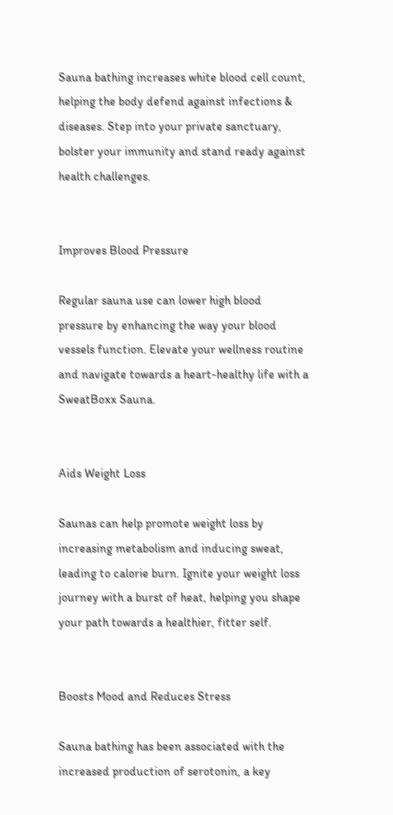Sauna bathing increases white blood cell count, helping the body defend against infections & diseases. Step into your private sanctuary, bolster your immunity and stand ready against health challenges.


Improves Blood Pressure

Regular sauna use can lower high blood pressure by enhancing the way your blood vessels function. Elevate your wellness routine and navigate towards a heart-healthy life with a SweatBoxx Sauna.


Aids Weight Loss

Saunas can help promote weight loss by increasing metabolism and inducing sweat, leading to calorie burn. Ignite your weight loss journey with a burst of heat, helping you shape your path towards a healthier, fitter self.


Boosts Mood and Reduces Stress

Sauna bathing has been associated with the increased production of serotonin, a key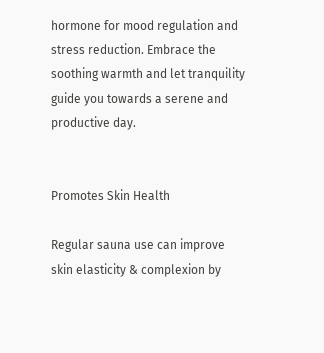hormone for mood regulation and stress reduction. Embrace the soothing warmth and let tranquility guide you towards a serene and productive day.


Promotes Skin Health

Regular sauna use can improve skin elasticity & complexion by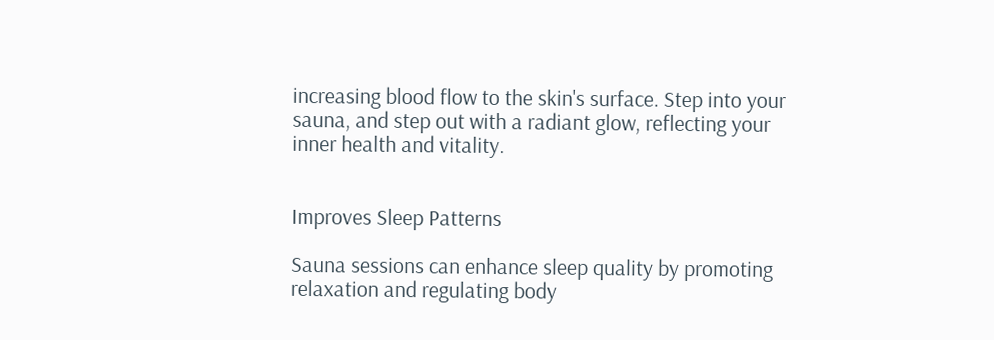increasing blood flow to the skin's surface. Step into your sauna, and step out with a radiant glow, reflecting your inner health and vitality.


Improves Sleep Patterns

Sauna sessions can enhance sleep quality by promoting relaxation and regulating body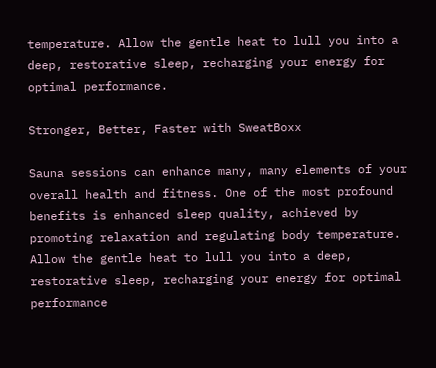temperature. Allow the gentle heat to lull you into a deep, restorative sleep, recharging your energy for optimal performance.

Stronger, Better, Faster with SweatBoxx

Sauna sessions can enhance many, many elements of your overall health and fitness. One of the most profound benefits is enhanced sleep quality, achieved by promoting relaxation and regulating body temperature. Allow the gentle heat to lull you into a deep, restorative sleep, recharging your energy for optimal performance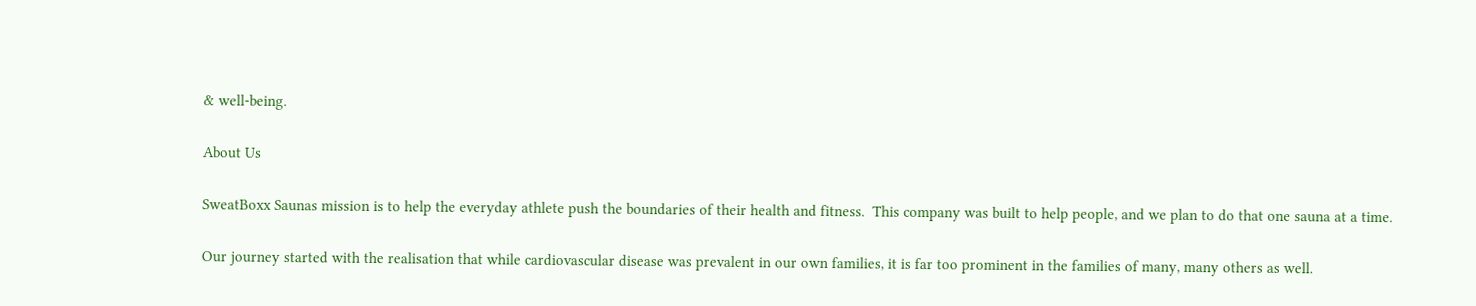& well-being.

About Us

SweatBoxx Saunas mission is to help the everyday athlete push the boundaries of their health and fitness.  This company was built to help people, and we plan to do that one sauna at a time.

Our journey started with the realisation that while cardiovascular disease was prevalent in our own families, it is far too prominent in the families of many, many others as well.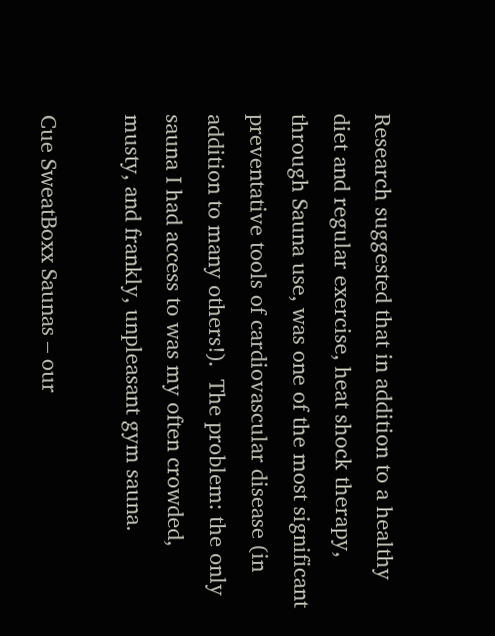Research suggested that in addition to a healthy diet and regular exercise, heat shock therapy, through Sauna use, was one of the most significant preventative tools of cardiovascular disease (in addition to many others!).  The problem: the only sauna I had access to was my often crowded, musty, and frankly, unpleasant gym sauna.

Cue SweatBoxx Saunas – our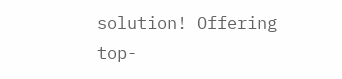solution! Offering top-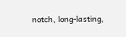notch, long-lasting,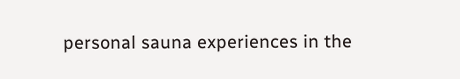personal sauna experiences in the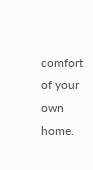comfort of your own home.